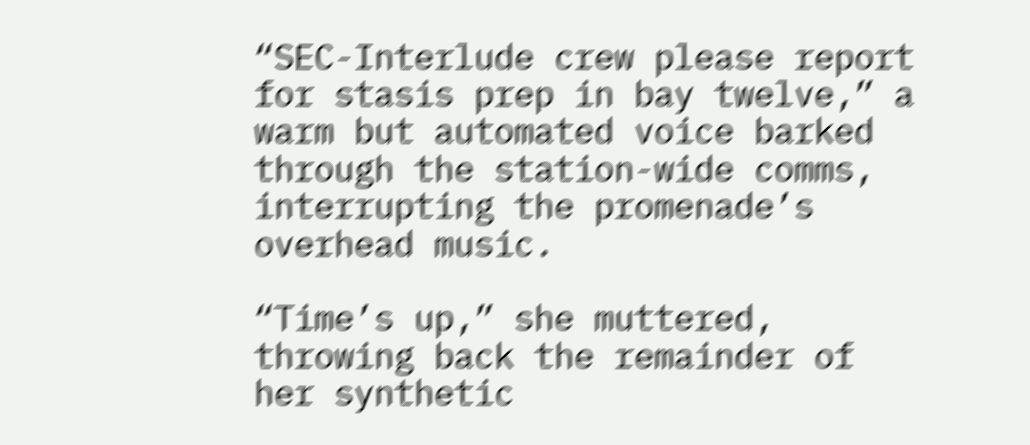“SEC-Interlude crew please report for stasis prep in bay twelve,” a warm but automated voice barked through the station-wide comms, interrupting the promenade’s overhead music.

“Time’s up,” she muttered, throwing back the remainder of her synthetic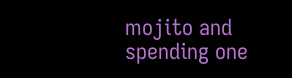mojito and spending one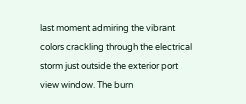last moment admiring the vibrant colors crackling through the electrical storm just outside the exterior port view window. The burn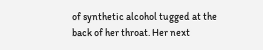of synthetic alcohol tugged at the back of her throat. Her next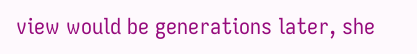view would be generations later, she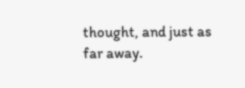thought, and just as far away.